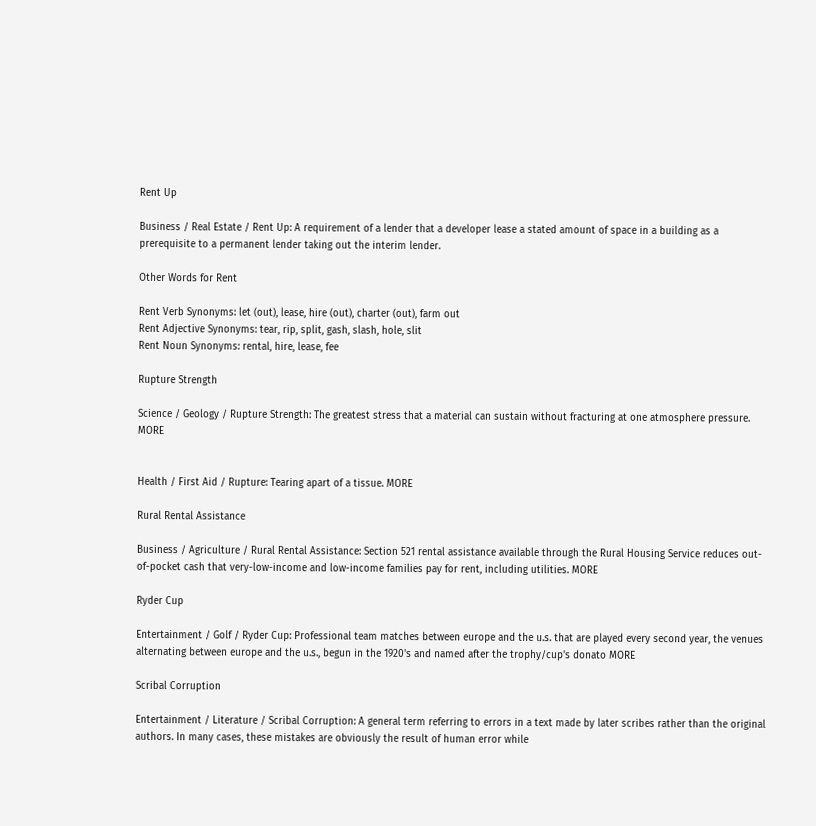Rent Up

Business / Real Estate / Rent Up: A requirement of a lender that a developer lease a stated amount of space in a building as a prerequisite to a permanent lender taking out the interim lender.

Other Words for Rent

Rent Verb Synonyms: let (out), lease, hire (out), charter (out), farm out
Rent Adjective Synonyms: tear, rip, split, gash, slash, hole, slit
Rent Noun Synonyms: rental, hire, lease, fee

Rupture Strength

Science / Geology / Rupture Strength: The greatest stress that a material can sustain without fracturing at one atmosphere pressure. MORE


Health / First Aid / Rupture: Tearing apart of a tissue. MORE

Rural Rental Assistance

Business / Agriculture / Rural Rental Assistance: Section 521 rental assistance available through the Rural Housing Service reduces out-of-pocket cash that very-low-income and low-income families pay for rent, including utilities. MORE

Ryder Cup

Entertainment / Golf / Ryder Cup: Professional team matches between europe and the u.s. that are played every second year, the venues alternating between europe and the u.s., begun in the 1920's and named after the trophy/cup's donato MORE

Scribal Corruption

Entertainment / Literature / Scribal Corruption: A general term referring to errors in a text made by later scribes rather than the original authors. In many cases, these mistakes are obviously the result of human error while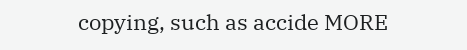copying, such as accide MORE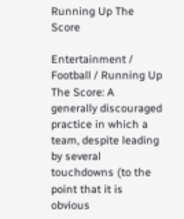Running Up The Score

Entertainment / Football / Running Up The Score: A generally discouraged practice in which a team, despite leading by several touchdowns (to the point that it is obvious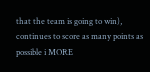that the team is going to win), continues to score as many points as possible i MORE